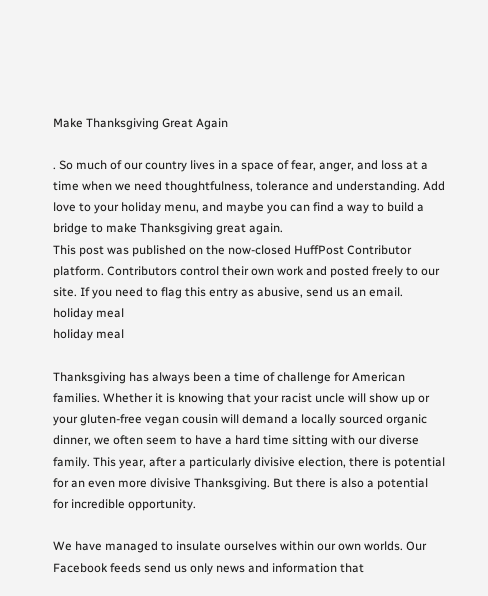Make Thanksgiving Great Again

. So much of our country lives in a space of fear, anger, and loss at a time when we need thoughtfulness, tolerance and understanding. Add love to your holiday menu, and maybe you can find a way to build a bridge to make Thanksgiving great again.
This post was published on the now-closed HuffPost Contributor platform. Contributors control their own work and posted freely to our site. If you need to flag this entry as abusive, send us an email.
holiday meal
holiday meal

Thanksgiving has always been a time of challenge for American families. Whether it is knowing that your racist uncle will show up or your gluten-free vegan cousin will demand a locally sourced organic dinner, we often seem to have a hard time sitting with our diverse family. This year, after a particularly divisive election, there is potential for an even more divisive Thanksgiving. But there is also a potential for incredible opportunity.

We have managed to insulate ourselves within our own worlds. Our Facebook feeds send us only news and information that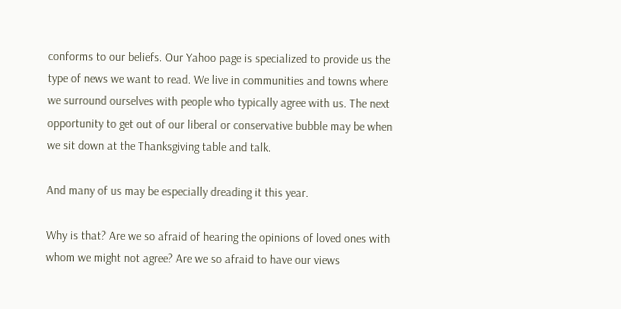conforms to our beliefs. Our Yahoo page is specialized to provide us the type of news we want to read. We live in communities and towns where we surround ourselves with people who typically agree with us. The next opportunity to get out of our liberal or conservative bubble may be when we sit down at the Thanksgiving table and talk.

And many of us may be especially dreading it this year.

Why is that? Are we so afraid of hearing the opinions of loved ones with whom we might not agree? Are we so afraid to have our views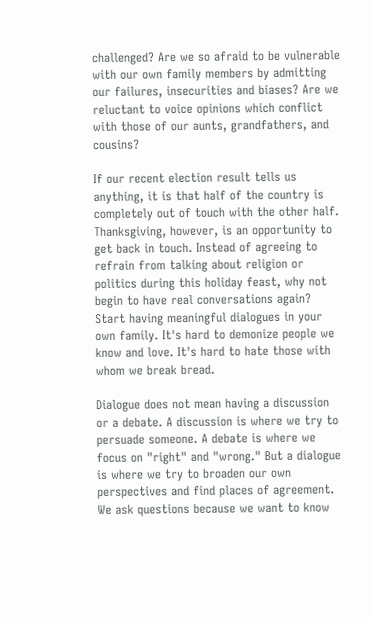challenged? Are we so afraid to be vulnerable with our own family members by admitting our failures, insecurities and biases? Are we reluctant to voice opinions which conflict with those of our aunts, grandfathers, and cousins?

If our recent election result tells us anything, it is that half of the country is completely out of touch with the other half. Thanksgiving, however, is an opportunity to get back in touch. Instead of agreeing to refrain from talking about religion or politics during this holiday feast, why not begin to have real conversations again? Start having meaningful dialogues in your own family. It's hard to demonize people we know and love. It's hard to hate those with whom we break bread.

Dialogue does not mean having a discussion or a debate. A discussion is where we try to persuade someone. A debate is where we focus on "right" and "wrong." But a dialogue is where we try to broaden our own perspectives and find places of agreement. We ask questions because we want to know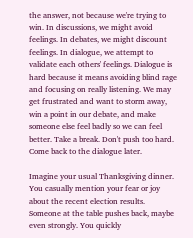the answer, not because we're trying to win. In discussions, we might avoid feelings. In debates, we might discount feelings. In dialogue, we attempt to validate each others' feelings. Dialogue is hard because it means avoiding blind rage and focusing on really listening. We may get frustrated and want to storm away, win a point in our debate, and make someone else feel badly so we can feel better. Take a break. Don't push too hard. Come back to the dialogue later.

Imagine your usual Thanksgiving dinner. You casually mention your fear or joy about the recent election results. Someone at the table pushes back, maybe even strongly. You quickly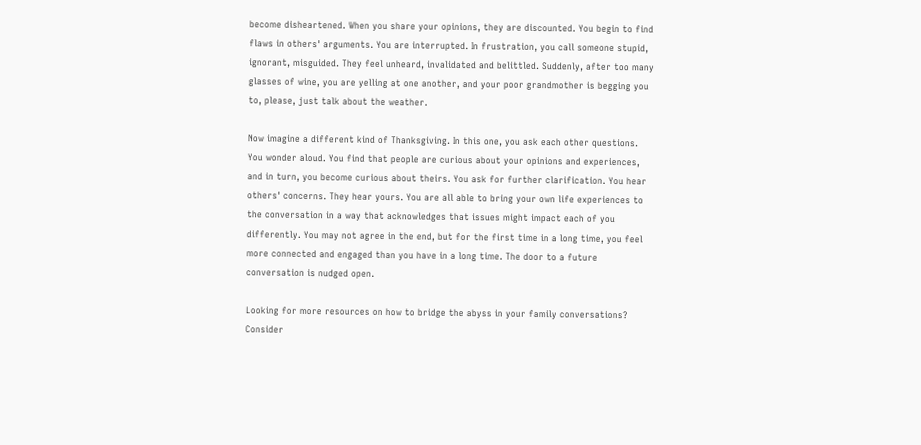become disheartened. When you share your opinions, they are discounted. You begin to find flaws in others' arguments. You are interrupted. In frustration, you call someone stupid, ignorant, misguided. They feel unheard, invalidated and belittled. Suddenly, after too many glasses of wine, you are yelling at one another, and your poor grandmother is begging you to, please, just talk about the weather.

Now imagine a different kind of Thanksgiving. In this one, you ask each other questions. You wonder aloud. You find that people are curious about your opinions and experiences, and in turn, you become curious about theirs. You ask for further clarification. You hear others' concerns. They hear yours. You are all able to bring your own life experiences to the conversation in a way that acknowledges that issues might impact each of you differently. You may not agree in the end, but for the first time in a long time, you feel more connected and engaged than you have in a long time. The door to a future conversation is nudged open.

Looking for more resources on how to bridge the abyss in your family conversations? Consider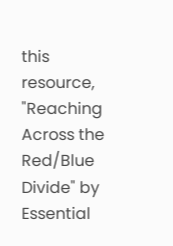this resource, "Reaching Across the Red/Blue Divide" by Essential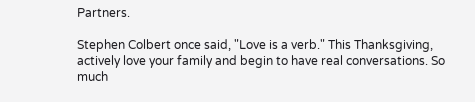Partners.

Stephen Colbert once said, "Love is a verb." This Thanksgiving, actively love your family and begin to have real conversations. So much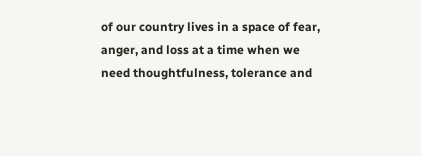of our country lives in a space of fear, anger, and loss at a time when we need thoughtfulness, tolerance and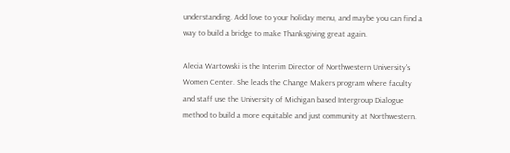understanding. Add love to your holiday menu, and maybe you can find a way to build a bridge to make Thanksgiving great again.

Alecia Wartowski is the Interim Director of Northwestern University's Women Center. She leads the Change Makers program where faculty and staff use the University of Michigan based Intergroup Dialogue method to build a more equitable and just community at Northwestern.